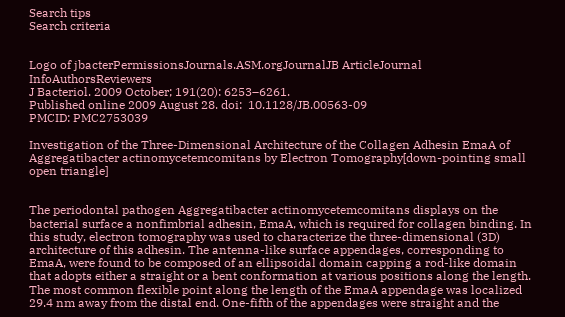Search tips
Search criteria


Logo of jbacterPermissionsJournals.ASM.orgJournalJB ArticleJournal InfoAuthorsReviewers
J Bacteriol. 2009 October; 191(20): 6253–6261.
Published online 2009 August 28. doi:  10.1128/JB.00563-09
PMCID: PMC2753039

Investigation of the Three-Dimensional Architecture of the Collagen Adhesin EmaA of Aggregatibacter actinomycetemcomitans by Electron Tomography[down-pointing small open triangle]


The periodontal pathogen Aggregatibacter actinomycetemcomitans displays on the bacterial surface a nonfimbrial adhesin, EmaA, which is required for collagen binding. In this study, electron tomography was used to characterize the three-dimensional (3D) architecture of this adhesin. The antenna-like surface appendages, corresponding to EmaA, were found to be composed of an ellipsoidal domain capping a rod-like domain that adopts either a straight or a bent conformation at various positions along the length. The most common flexible point along the length of the EmaA appendage was localized 29.4 nm away from the distal end. One-fifth of the appendages were straight and the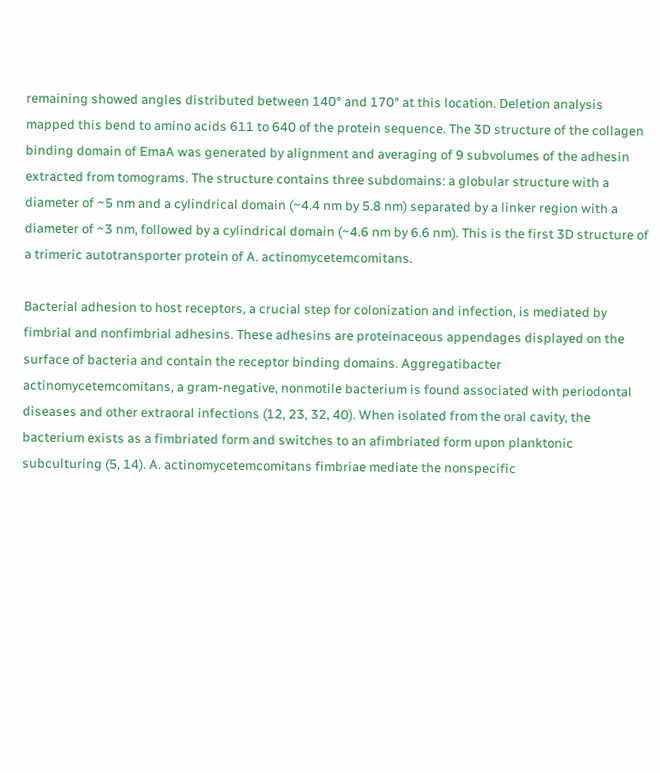remaining showed angles distributed between 140° and 170° at this location. Deletion analysis mapped this bend to amino acids 611 to 640 of the protein sequence. The 3D structure of the collagen binding domain of EmaA was generated by alignment and averaging of 9 subvolumes of the adhesin extracted from tomograms. The structure contains three subdomains: a globular structure with a diameter of ~5 nm and a cylindrical domain (~4.4 nm by 5.8 nm) separated by a linker region with a diameter of ~3 nm, followed by a cylindrical domain (~4.6 nm by 6.6 nm). This is the first 3D structure of a trimeric autotransporter protein of A. actinomycetemcomitans.

Bacterial adhesion to host receptors, a crucial step for colonization and infection, is mediated by fimbrial and nonfimbrial adhesins. These adhesins are proteinaceous appendages displayed on the surface of bacteria and contain the receptor binding domains. Aggregatibacter actinomycetemcomitans, a gram-negative, nonmotile bacterium is found associated with periodontal diseases and other extraoral infections (12, 23, 32, 40). When isolated from the oral cavity, the bacterium exists as a fimbriated form and switches to an afimbriated form upon planktonic subculturing (5, 14). A. actinomycetemcomitans fimbriae mediate the nonspecific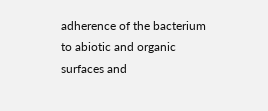adherence of the bacterium to abiotic and organic surfaces and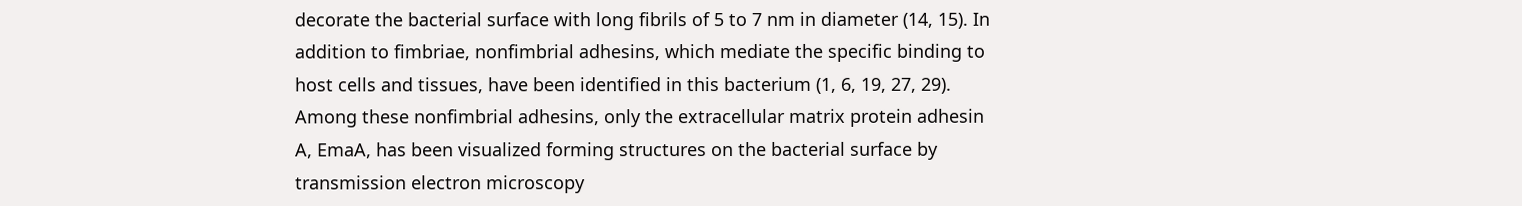decorate the bacterial surface with long fibrils of 5 to 7 nm in diameter (14, 15). In addition to fimbriae, nonfimbrial adhesins, which mediate the specific binding to host cells and tissues, have been identified in this bacterium (1, 6, 19, 27, 29). Among these nonfimbrial adhesins, only the extracellular matrix protein adhesin A, EmaA, has been visualized forming structures on the bacterial surface by transmission electron microscopy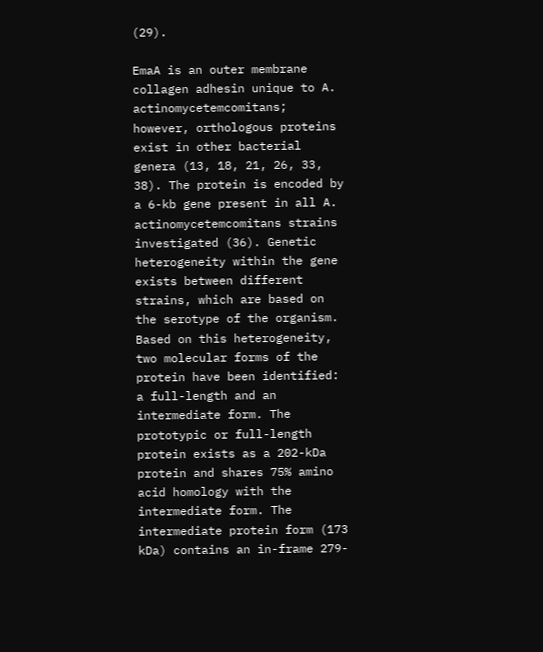(29).

EmaA is an outer membrane collagen adhesin unique to A. actinomycetemcomitans; however, orthologous proteins exist in other bacterial genera (13, 18, 21, 26, 33, 38). The protein is encoded by a 6-kb gene present in all A. actinomycetemcomitans strains investigated (36). Genetic heterogeneity within the gene exists between different strains, which are based on the serotype of the organism. Based on this heterogeneity, two molecular forms of the protein have been identified: a full-length and an intermediate form. The prototypic or full-length protein exists as a 202-kDa protein and shares 75% amino acid homology with the intermediate form. The intermediate protein form (173 kDa) contains an in-frame 279-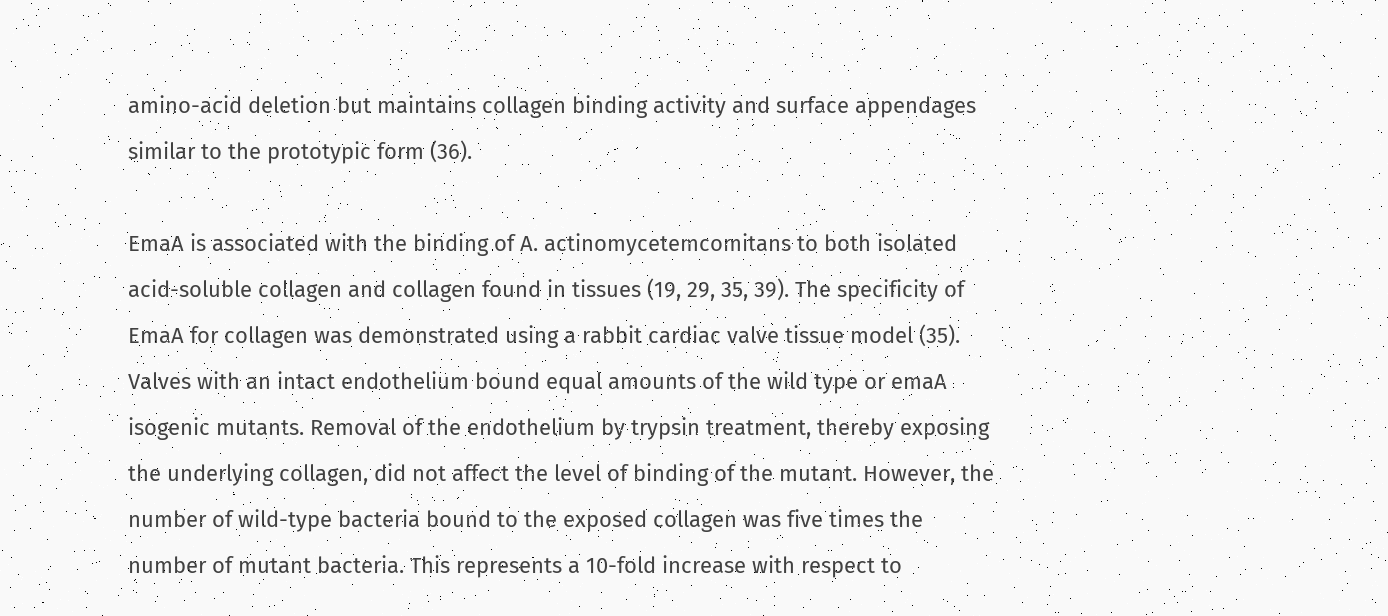amino-acid deletion but maintains collagen binding activity and surface appendages similar to the prototypic form (36).

EmaA is associated with the binding of A. actinomycetemcomitans to both isolated acid-soluble collagen and collagen found in tissues (19, 29, 35, 39). The specificity of EmaA for collagen was demonstrated using a rabbit cardiac valve tissue model (35). Valves with an intact endothelium bound equal amounts of the wild type or emaA isogenic mutants. Removal of the endothelium by trypsin treatment, thereby exposing the underlying collagen, did not affect the level of binding of the mutant. However, the number of wild-type bacteria bound to the exposed collagen was five times the number of mutant bacteria. This represents a 10-fold increase with respect to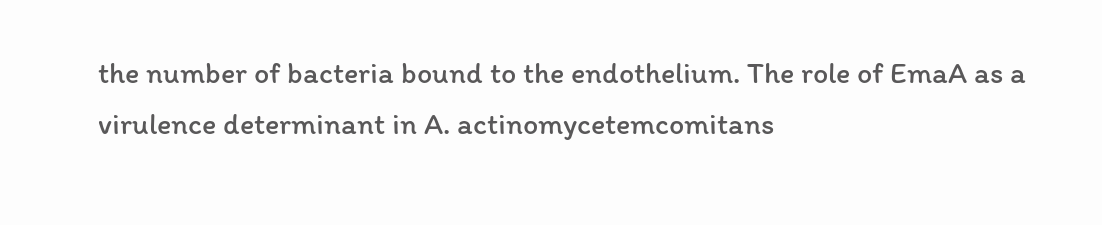the number of bacteria bound to the endothelium. The role of EmaA as a virulence determinant in A. actinomycetemcomitans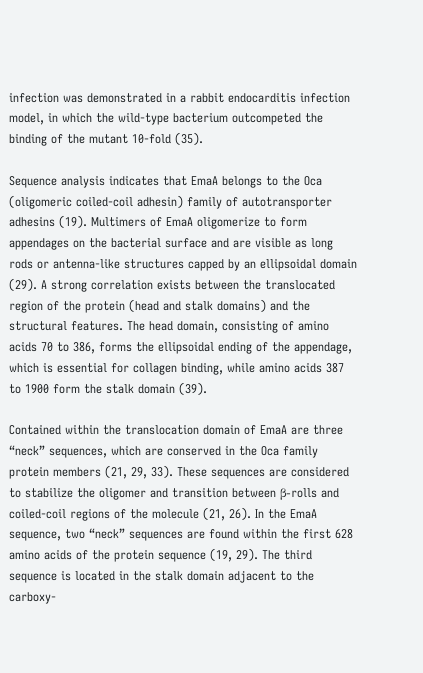infection was demonstrated in a rabbit endocarditis infection model, in which the wild-type bacterium outcompeted the binding of the mutant 10-fold (35).

Sequence analysis indicates that EmaA belongs to the Oca (oligomeric coiled-coil adhesin) family of autotransporter adhesins (19). Multimers of EmaA oligomerize to form appendages on the bacterial surface and are visible as long rods or antenna-like structures capped by an ellipsoidal domain (29). A strong correlation exists between the translocated region of the protein (head and stalk domains) and the structural features. The head domain, consisting of amino acids 70 to 386, forms the ellipsoidal ending of the appendage, which is essential for collagen binding, while amino acids 387 to 1900 form the stalk domain (39).

Contained within the translocation domain of EmaA are three “neck” sequences, which are conserved in the Oca family protein members (21, 29, 33). These sequences are considered to stabilize the oligomer and transition between β-rolls and coiled-coil regions of the molecule (21, 26). In the EmaA sequence, two “neck” sequences are found within the first 628 amino acids of the protein sequence (19, 29). The third sequence is located in the stalk domain adjacent to the carboxy-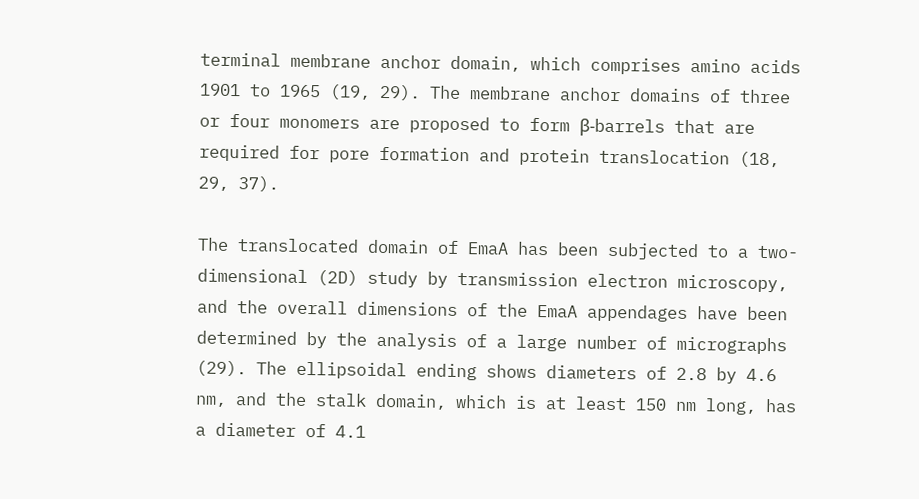terminal membrane anchor domain, which comprises amino acids 1901 to 1965 (19, 29). The membrane anchor domains of three or four monomers are proposed to form β-barrels that are required for pore formation and protein translocation (18, 29, 37).

The translocated domain of EmaA has been subjected to a two-dimensional (2D) study by transmission electron microscopy, and the overall dimensions of the EmaA appendages have been determined by the analysis of a large number of micrographs (29). The ellipsoidal ending shows diameters of 2.8 by 4.6 nm, and the stalk domain, which is at least 150 nm long, has a diameter of 4.1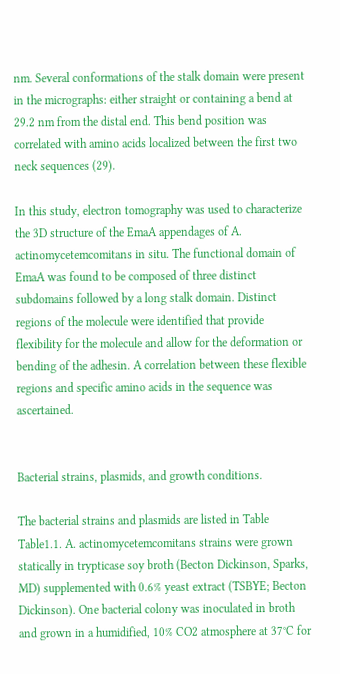nm. Several conformations of the stalk domain were present in the micrographs: either straight or containing a bend at 29.2 nm from the distal end. This bend position was correlated with amino acids localized between the first two neck sequences (29).

In this study, electron tomography was used to characterize the 3D structure of the EmaA appendages of A. actinomycetemcomitans in situ. The functional domain of EmaA was found to be composed of three distinct subdomains followed by a long stalk domain. Distinct regions of the molecule were identified that provide flexibility for the molecule and allow for the deformation or bending of the adhesin. A correlation between these flexible regions and specific amino acids in the sequence was ascertained.


Bacterial strains, plasmids, and growth conditions.

The bacterial strains and plasmids are listed in Table Table1.1. A. actinomycetemcomitans strains were grown statically in trypticase soy broth (Becton Dickinson, Sparks, MD) supplemented with 0.6% yeast extract (TSBYE; Becton Dickinson). One bacterial colony was inoculated in broth and grown in a humidified, 10% CO2 atmosphere at 37°C for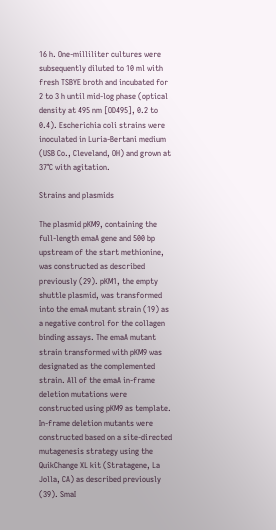16 h. One-milliliter cultures were subsequently diluted to 10 ml with fresh TSBYE broth and incubated for 2 to 3 h until mid-log phase (optical density at 495 nm [OD495], 0.2 to 0.4). Escherichia coli strains were inoculated in Luria-Bertani medium (USB Co., Cleveland, OH) and grown at 37°C with agitation.

Strains and plasmids

The plasmid pKM9, containing the full-length emaA gene and 500 bp upstream of the start methionine, was constructed as described previously (29). pKM1, the empty shuttle plasmid, was transformed into the emaA mutant strain (19) as a negative control for the collagen binding assays. The emaA mutant strain transformed with pKM9 was designated as the complemented strain. All of the emaA in-frame deletion mutations were constructed using pKM9 as template. In-frame deletion mutants were constructed based on a site-directed mutagenesis strategy using the QuikChange XL kit (Stratagene, La Jolla, CA) as described previously (39). SmaI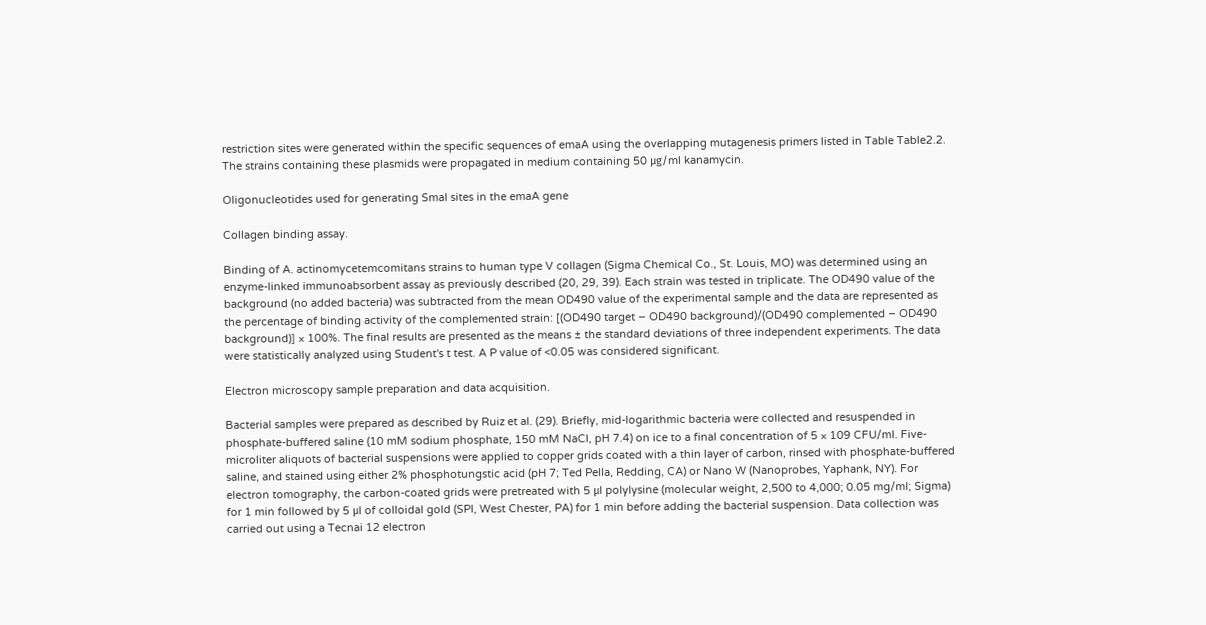restriction sites were generated within the specific sequences of emaA using the overlapping mutagenesis primers listed in Table Table2.2. The strains containing these plasmids were propagated in medium containing 50 μg/ml kanamycin.

Oligonucleotides used for generating SmaI sites in the emaA gene

Collagen binding assay.

Binding of A. actinomycetemcomitans strains to human type V collagen (Sigma Chemical Co., St. Louis, MO) was determined using an enzyme-linked immunoabsorbent assay as previously described (20, 29, 39). Each strain was tested in triplicate. The OD490 value of the background (no added bacteria) was subtracted from the mean OD490 value of the experimental sample and the data are represented as the percentage of binding activity of the complemented strain: [(OD490 target − OD490 background)/(OD490 complemented − OD490 background)] × 100%. The final results are presented as the means ± the standard deviations of three independent experiments. The data were statistically analyzed using Student's t test. A P value of <0.05 was considered significant.

Electron microscopy sample preparation and data acquisition.

Bacterial samples were prepared as described by Ruiz et al. (29). Briefly, mid-logarithmic bacteria were collected and resuspended in phosphate-buffered saline (10 mM sodium phosphate, 150 mM NaCl, pH 7.4) on ice to a final concentration of 5 × 109 CFU/ml. Five-microliter aliquots of bacterial suspensions were applied to copper grids coated with a thin layer of carbon, rinsed with phosphate-buffered saline, and stained using either 2% phosphotungstic acid (pH 7; Ted Pella, Redding, CA) or Nano W (Nanoprobes, Yaphank, NY). For electron tomography, the carbon-coated grids were pretreated with 5 μl polylysine (molecular weight, 2,500 to 4,000; 0.05 mg/ml; Sigma) for 1 min followed by 5 μl of colloidal gold (SPI, West Chester, PA) for 1 min before adding the bacterial suspension. Data collection was carried out using a Tecnai 12 electron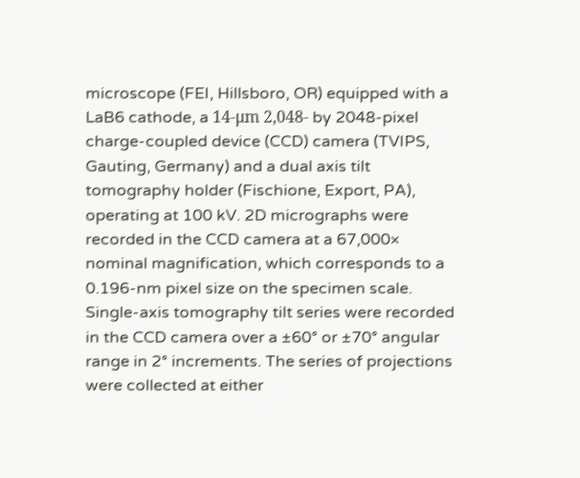microscope (FEI, Hillsboro, OR) equipped with a LaB6 cathode, a 14-μm 2,048- by 2048-pixel charge-coupled device (CCD) camera (TVIPS, Gauting, Germany) and a dual axis tilt tomography holder (Fischione, Export, PA), operating at 100 kV. 2D micrographs were recorded in the CCD camera at a 67,000× nominal magnification, which corresponds to a 0.196-nm pixel size on the specimen scale. Single-axis tomography tilt series were recorded in the CCD camera over a ±60° or ±70° angular range in 2° increments. The series of projections were collected at either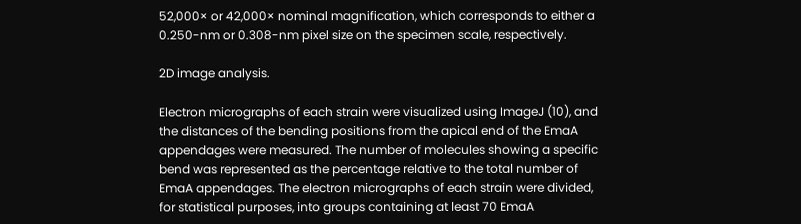52,000× or 42,000× nominal magnification, which corresponds to either a 0.250-nm or 0.308-nm pixel size on the specimen scale, respectively.

2D image analysis.

Electron micrographs of each strain were visualized using ImageJ (10), and the distances of the bending positions from the apical end of the EmaA appendages were measured. The number of molecules showing a specific bend was represented as the percentage relative to the total number of EmaA appendages. The electron micrographs of each strain were divided, for statistical purposes, into groups containing at least 70 EmaA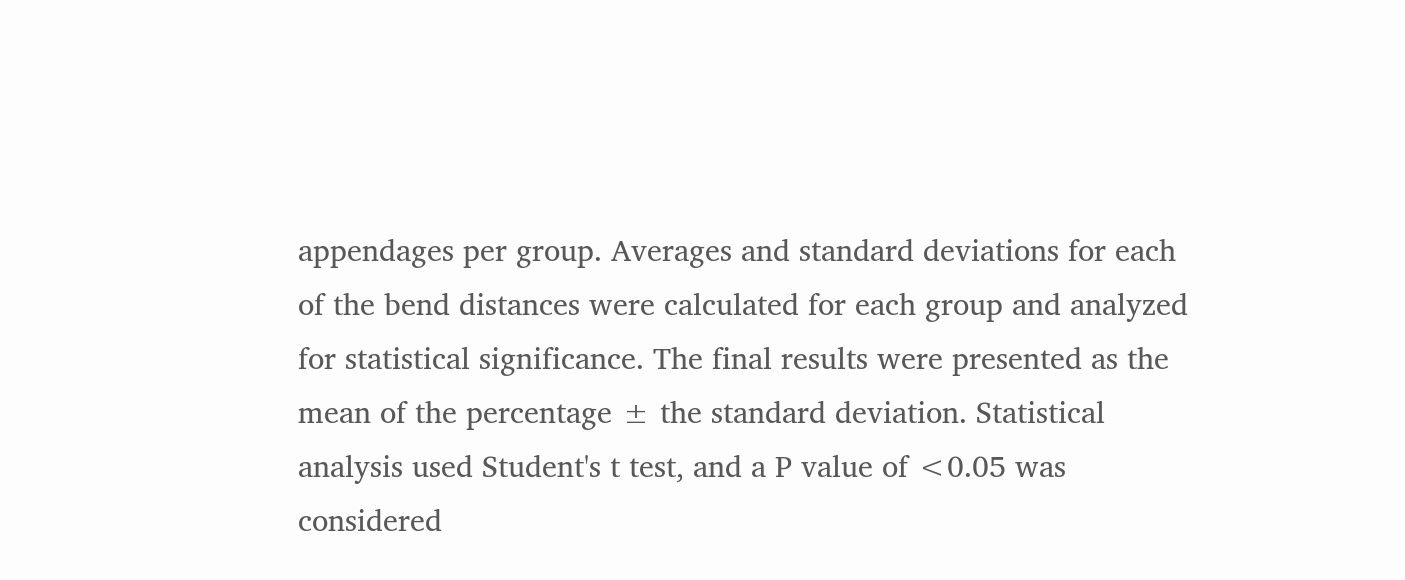appendages per group. Averages and standard deviations for each of the bend distances were calculated for each group and analyzed for statistical significance. The final results were presented as the mean of the percentage ± the standard deviation. Statistical analysis used Student's t test, and a P value of <0.05 was considered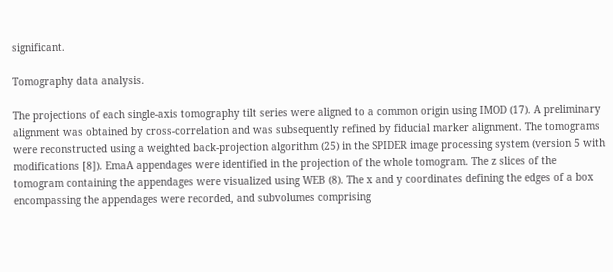significant.

Tomography data analysis.

The projections of each single-axis tomography tilt series were aligned to a common origin using IMOD (17). A preliminary alignment was obtained by cross-correlation and was subsequently refined by fiducial marker alignment. The tomograms were reconstructed using a weighted back-projection algorithm (25) in the SPIDER image processing system (version 5 with modifications [8]). EmaA appendages were identified in the projection of the whole tomogram. The z slices of the tomogram containing the appendages were visualized using WEB (8). The x and y coordinates defining the edges of a box encompassing the appendages were recorded, and subvolumes comprising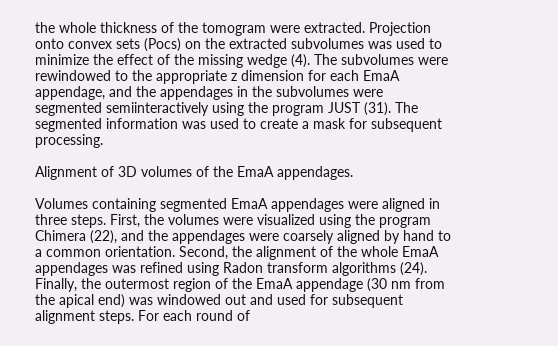the whole thickness of the tomogram were extracted. Projection onto convex sets (Pocs) on the extracted subvolumes was used to minimize the effect of the missing wedge (4). The subvolumes were rewindowed to the appropriate z dimension for each EmaA appendage, and the appendages in the subvolumes were segmented semiinteractively using the program JUST (31). The segmented information was used to create a mask for subsequent processing.

Alignment of 3D volumes of the EmaA appendages.

Volumes containing segmented EmaA appendages were aligned in three steps. First, the volumes were visualized using the program Chimera (22), and the appendages were coarsely aligned by hand to a common orientation. Second, the alignment of the whole EmaA appendages was refined using Radon transform algorithms (24). Finally, the outermost region of the EmaA appendage (30 nm from the apical end) was windowed out and used for subsequent alignment steps. For each round of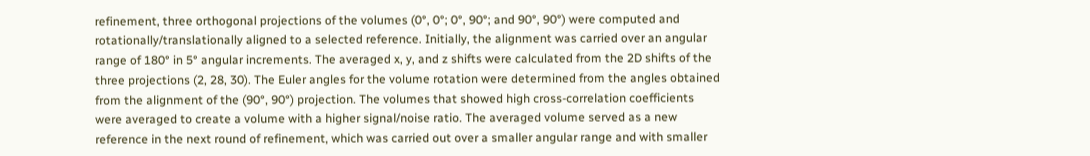refinement, three orthogonal projections of the volumes (0°, 0°; 0°, 90°; and 90°, 90°) were computed and rotationally/translationally aligned to a selected reference. Initially, the alignment was carried over an angular range of 180° in 5° angular increments. The averaged x, y, and z shifts were calculated from the 2D shifts of the three projections (2, 28, 30). The Euler angles for the volume rotation were determined from the angles obtained from the alignment of the (90°, 90°) projection. The volumes that showed high cross-correlation coefficients were averaged to create a volume with a higher signal/noise ratio. The averaged volume served as a new reference in the next round of refinement, which was carried out over a smaller angular range and with smaller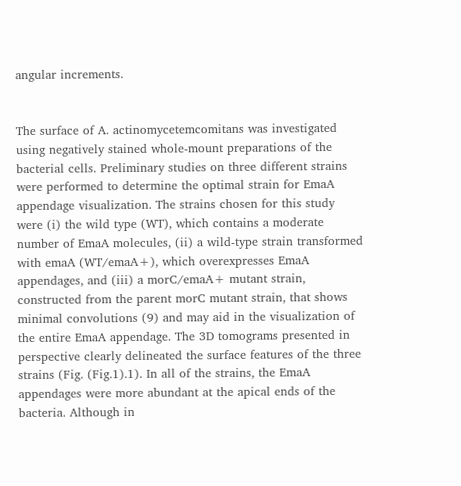angular increments.


The surface of A. actinomycetemcomitans was investigated using negatively stained whole-mount preparations of the bacterial cells. Preliminary studies on three different strains were performed to determine the optimal strain for EmaA appendage visualization. The strains chosen for this study were (i) the wild type (WT), which contains a moderate number of EmaA molecules, (ii) a wild-type strain transformed with emaA (WT/emaA+), which overexpresses EmaA appendages, and (iii) a morC/emaA+ mutant strain, constructed from the parent morC mutant strain, that shows minimal convolutions (9) and may aid in the visualization of the entire EmaA appendage. The 3D tomograms presented in perspective clearly delineated the surface features of the three strains (Fig. (Fig.1).1). In all of the strains, the EmaA appendages were more abundant at the apical ends of the bacteria. Although in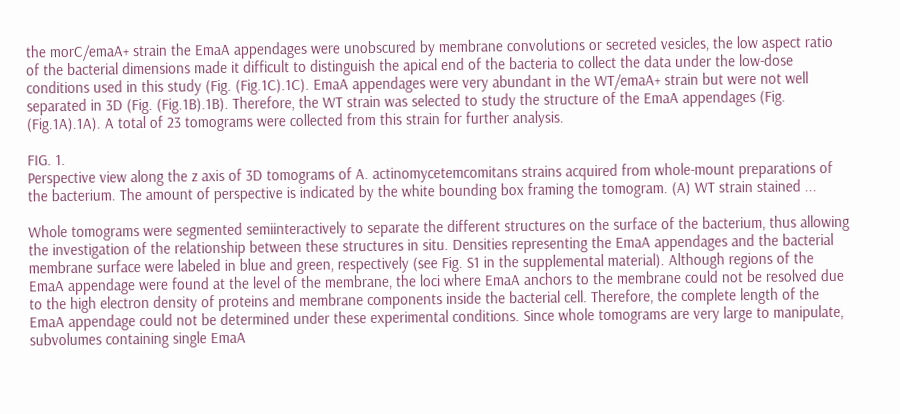the morC/emaA+ strain the EmaA appendages were unobscured by membrane convolutions or secreted vesicles, the low aspect ratio of the bacterial dimensions made it difficult to distinguish the apical end of the bacteria to collect the data under the low-dose conditions used in this study (Fig. (Fig.1C).1C). EmaA appendages were very abundant in the WT/emaA+ strain but were not well separated in 3D (Fig. (Fig.1B).1B). Therefore, the WT strain was selected to study the structure of the EmaA appendages (Fig. (Fig.1A).1A). A total of 23 tomograms were collected from this strain for further analysis.

FIG. 1.
Perspective view along the z axis of 3D tomograms of A. actinomycetemcomitans strains acquired from whole-mount preparations of the bacterium. The amount of perspective is indicated by the white bounding box framing the tomogram. (A) WT strain stained ...

Whole tomograms were segmented semiinteractively to separate the different structures on the surface of the bacterium, thus allowing the investigation of the relationship between these structures in situ. Densities representing the EmaA appendages and the bacterial membrane surface were labeled in blue and green, respectively (see Fig. S1 in the supplemental material). Although regions of the EmaA appendage were found at the level of the membrane, the loci where EmaA anchors to the membrane could not be resolved due to the high electron density of proteins and membrane components inside the bacterial cell. Therefore, the complete length of the EmaA appendage could not be determined under these experimental conditions. Since whole tomograms are very large to manipulate, subvolumes containing single EmaA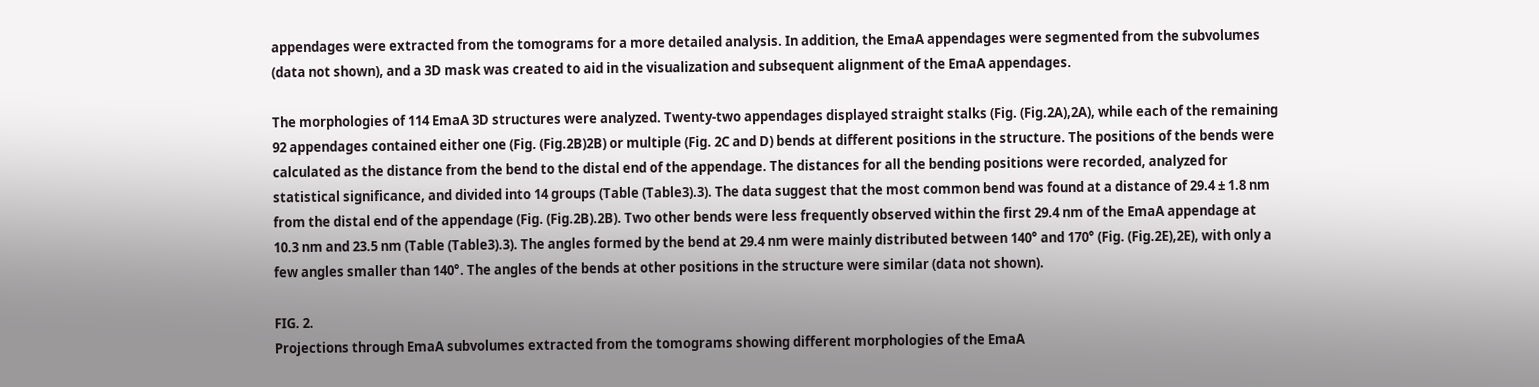appendages were extracted from the tomograms for a more detailed analysis. In addition, the EmaA appendages were segmented from the subvolumes (data not shown), and a 3D mask was created to aid in the visualization and subsequent alignment of the EmaA appendages.

The morphologies of 114 EmaA 3D structures were analyzed. Twenty-two appendages displayed straight stalks (Fig. (Fig.2A),2A), while each of the remaining 92 appendages contained either one (Fig. (Fig.2B)2B) or multiple (Fig. 2C and D) bends at different positions in the structure. The positions of the bends were calculated as the distance from the bend to the distal end of the appendage. The distances for all the bending positions were recorded, analyzed for statistical significance, and divided into 14 groups (Table (Table3).3). The data suggest that the most common bend was found at a distance of 29.4 ± 1.8 nm from the distal end of the appendage (Fig. (Fig.2B).2B). Two other bends were less frequently observed within the first 29.4 nm of the EmaA appendage at 10.3 nm and 23.5 nm (Table (Table3).3). The angles formed by the bend at 29.4 nm were mainly distributed between 140° and 170° (Fig. (Fig.2E),2E), with only a few angles smaller than 140°. The angles of the bends at other positions in the structure were similar (data not shown).

FIG. 2.
Projections through EmaA subvolumes extracted from the tomograms showing different morphologies of the EmaA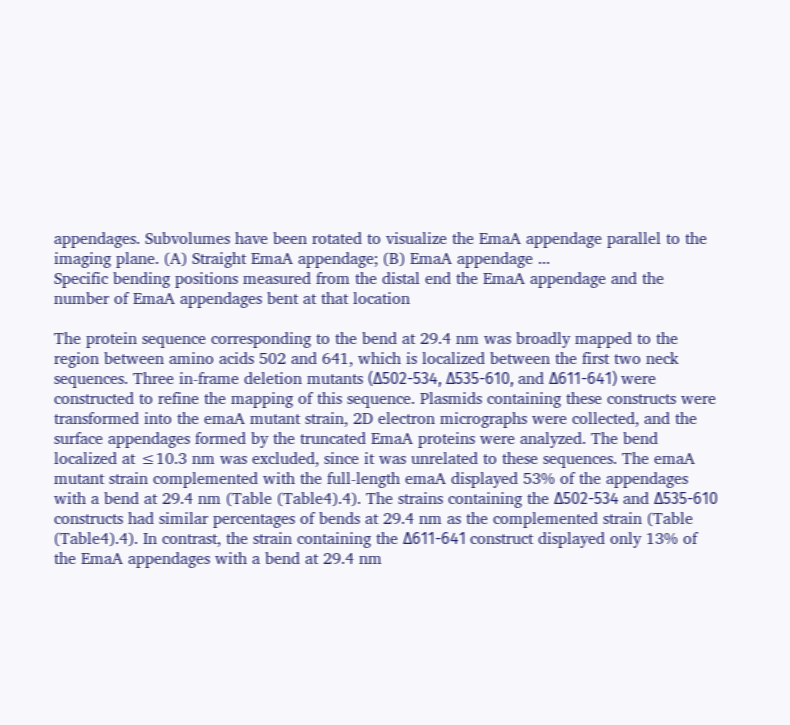appendages. Subvolumes have been rotated to visualize the EmaA appendage parallel to the imaging plane. (A) Straight EmaA appendage; (B) EmaA appendage ...
Specific bending positions measured from the distal end the EmaA appendage and the number of EmaA appendages bent at that location

The protein sequence corresponding to the bend at 29.4 nm was broadly mapped to the region between amino acids 502 and 641, which is localized between the first two neck sequences. Three in-frame deletion mutants (Δ502-534, Δ535-610, and Δ611-641) were constructed to refine the mapping of this sequence. Plasmids containing these constructs were transformed into the emaA mutant strain, 2D electron micrographs were collected, and the surface appendages formed by the truncated EmaA proteins were analyzed. The bend localized at ≤10.3 nm was excluded, since it was unrelated to these sequences. The emaA mutant strain complemented with the full-length emaA displayed 53% of the appendages with a bend at 29.4 nm (Table (Table4).4). The strains containing the Δ502-534 and Δ535-610 constructs had similar percentages of bends at 29.4 nm as the complemented strain (Table (Table4).4). In contrast, the strain containing the Δ611-641 construct displayed only 13% of the EmaA appendages with a bend at 29.4 nm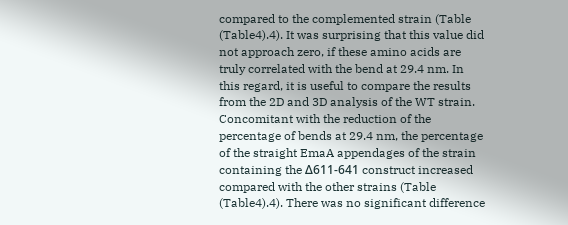compared to the complemented strain (Table (Table4).4). It was surprising that this value did not approach zero, if these amino acids are truly correlated with the bend at 29.4 nm. In this regard, it is useful to compare the results from the 2D and 3D analysis of the WT strain. Concomitant with the reduction of the percentage of bends at 29.4 nm, the percentage of the straight EmaA appendages of the strain containing the Δ611-641 construct increased compared with the other strains (Table (Table4).4). There was no significant difference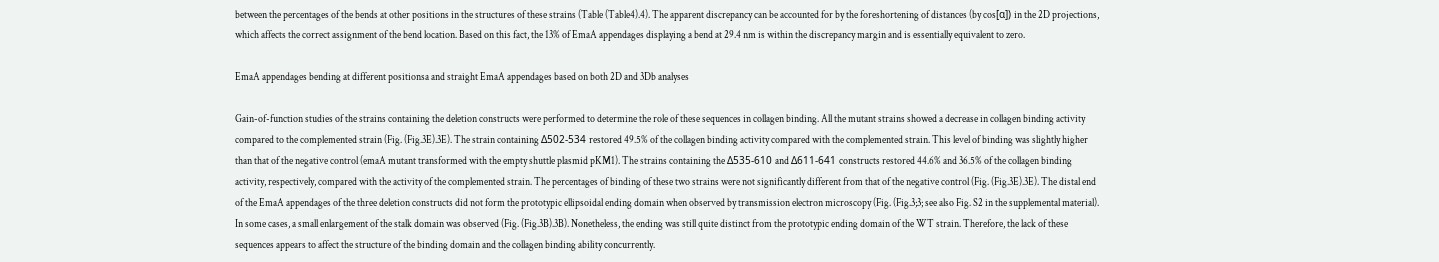between the percentages of the bends at other positions in the structures of these strains (Table (Table4).4). The apparent discrepancy can be accounted for by the foreshortening of distances (by cos[α]) in the 2D projections, which affects the correct assignment of the bend location. Based on this fact, the 13% of EmaA appendages displaying a bend at 29.4 nm is within the discrepancy margin and is essentially equivalent to zero.

EmaA appendages bending at different positionsa and straight EmaA appendages based on both 2D and 3Db analyses

Gain-of-function studies of the strains containing the deletion constructs were performed to determine the role of these sequences in collagen binding. All the mutant strains showed a decrease in collagen binding activity compared to the complemented strain (Fig. (Fig.3E).3E). The strain containing Δ502-534 restored 49.5% of the collagen binding activity compared with the complemented strain. This level of binding was slightly higher than that of the negative control (emaA mutant transformed with the empty shuttle plasmid pKM1). The strains containing the Δ535-610 and Δ611-641 constructs restored 44.6% and 36.5% of the collagen binding activity, respectively, compared with the activity of the complemented strain. The percentages of binding of these two strains were not significantly different from that of the negative control (Fig. (Fig.3E).3E). The distal end of the EmaA appendages of the three deletion constructs did not form the prototypic ellipsoidal ending domain when observed by transmission electron microscopy (Fig. (Fig.3;3; see also Fig. S2 in the supplemental material). In some cases, a small enlargement of the stalk domain was observed (Fig. (Fig.3B).3B). Nonetheless, the ending was still quite distinct from the prototypic ending domain of the WT strain. Therefore, the lack of these sequences appears to affect the structure of the binding domain and the collagen binding ability concurrently.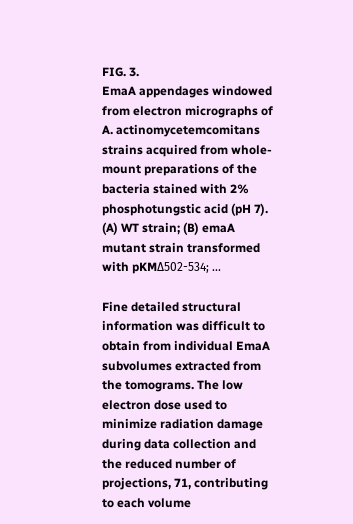FIG. 3.
EmaA appendages windowed from electron micrographs of A. actinomycetemcomitans strains acquired from whole-mount preparations of the bacteria stained with 2% phosphotungstic acid (pH 7). (A) WT strain; (B) emaA mutant strain transformed with pKMΔ502-534; ...

Fine detailed structural information was difficult to obtain from individual EmaA subvolumes extracted from the tomograms. The low electron dose used to minimize radiation damage during data collection and the reduced number of projections, 71, contributing to each volume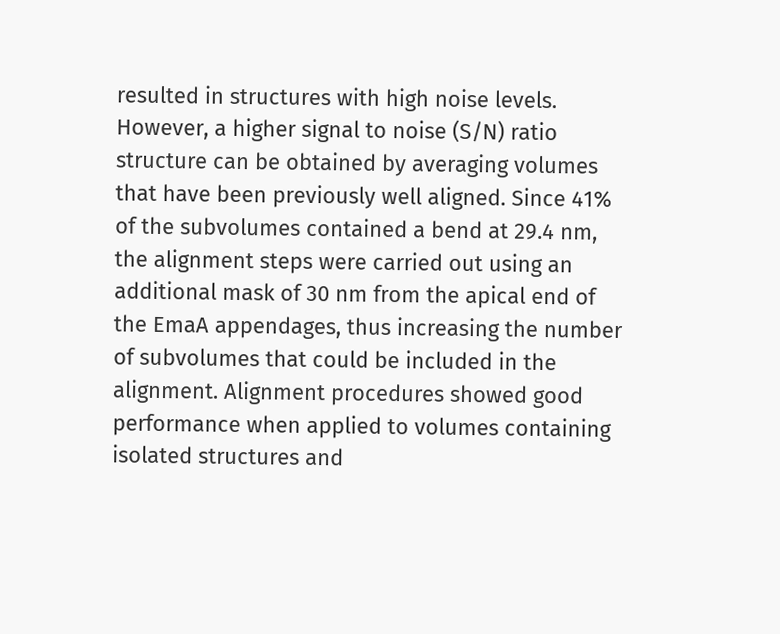resulted in structures with high noise levels. However, a higher signal to noise (S/N) ratio structure can be obtained by averaging volumes that have been previously well aligned. Since 41% of the subvolumes contained a bend at 29.4 nm, the alignment steps were carried out using an additional mask of 30 nm from the apical end of the EmaA appendages, thus increasing the number of subvolumes that could be included in the alignment. Alignment procedures showed good performance when applied to volumes containing isolated structures and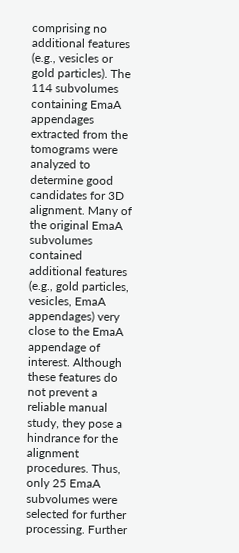comprising no additional features (e.g., vesicles or gold particles). The 114 subvolumes containing EmaA appendages extracted from the tomograms were analyzed to determine good candidates for 3D alignment. Many of the original EmaA subvolumes contained additional features (e.g., gold particles, vesicles, EmaA appendages) very close to the EmaA appendage of interest. Although these features do not prevent a reliable manual study, they pose a hindrance for the alignment procedures. Thus, only 25 EmaA subvolumes were selected for further processing. Further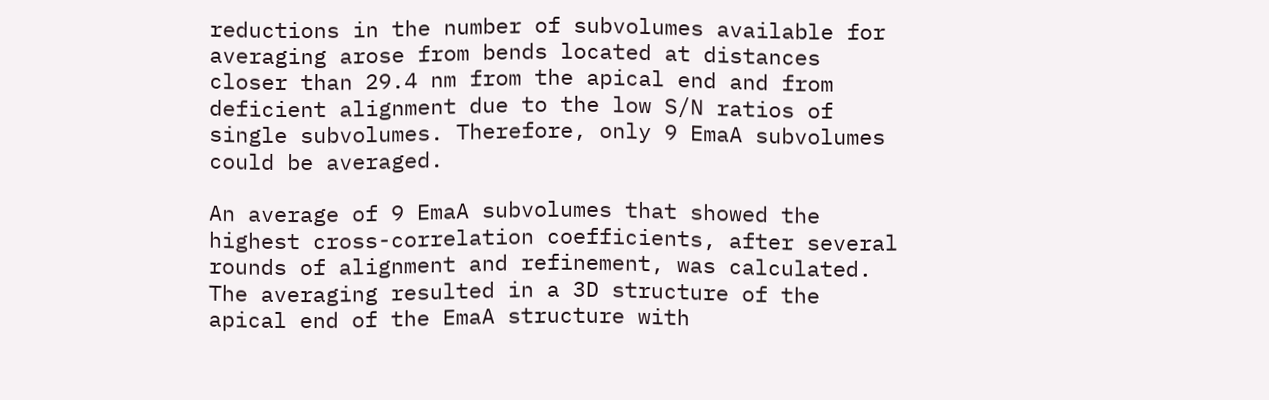reductions in the number of subvolumes available for averaging arose from bends located at distances closer than 29.4 nm from the apical end and from deficient alignment due to the low S/N ratios of single subvolumes. Therefore, only 9 EmaA subvolumes could be averaged.

An average of 9 EmaA subvolumes that showed the highest cross-correlation coefficients, after several rounds of alignment and refinement, was calculated. The averaging resulted in a 3D structure of the apical end of the EmaA structure with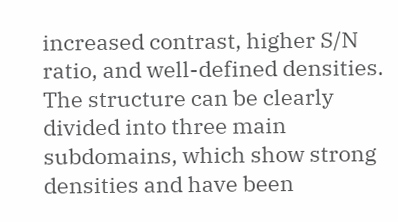increased contrast, higher S/N ratio, and well-defined densities. The structure can be clearly divided into three main subdomains, which show strong densities and have been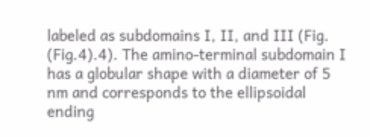labeled as subdomains I, II, and III (Fig. (Fig.4).4). The amino-terminal subdomain I has a globular shape with a diameter of 5 nm and corresponds to the ellipsoidal ending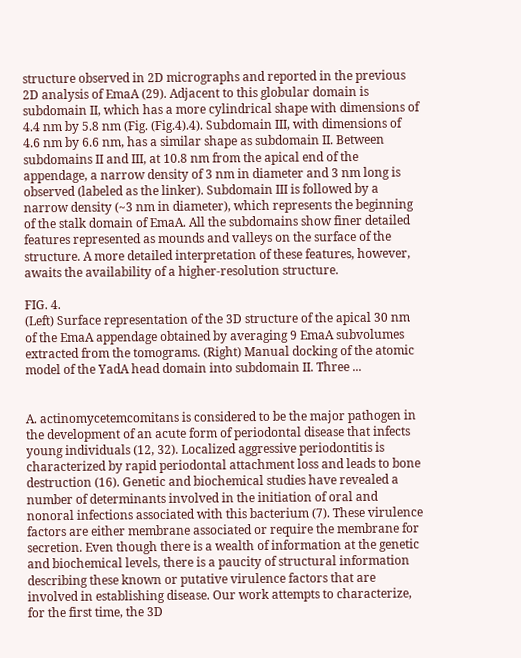structure observed in 2D micrographs and reported in the previous 2D analysis of EmaA (29). Adjacent to this globular domain is subdomain II, which has a more cylindrical shape with dimensions of 4.4 nm by 5.8 nm (Fig. (Fig.4).4). Subdomain III, with dimensions of 4.6 nm by 6.6 nm, has a similar shape as subdomain II. Between subdomains II and III, at 10.8 nm from the apical end of the appendage, a narrow density of 3 nm in diameter and 3 nm long is observed (labeled as the linker). Subdomain III is followed by a narrow density (~3 nm in diameter), which represents the beginning of the stalk domain of EmaA. All the subdomains show finer detailed features represented as mounds and valleys on the surface of the structure. A more detailed interpretation of these features, however, awaits the availability of a higher-resolution structure.

FIG. 4.
(Left) Surface representation of the 3D structure of the apical 30 nm of the EmaA appendage obtained by averaging 9 EmaA subvolumes extracted from the tomograms. (Right) Manual docking of the atomic model of the YadA head domain into subdomain II. Three ...


A. actinomycetemcomitans is considered to be the major pathogen in the development of an acute form of periodontal disease that infects young individuals (12, 32). Localized aggressive periodontitis is characterized by rapid periodontal attachment loss and leads to bone destruction (16). Genetic and biochemical studies have revealed a number of determinants involved in the initiation of oral and nonoral infections associated with this bacterium (7). These virulence factors are either membrane associated or require the membrane for secretion. Even though there is a wealth of information at the genetic and biochemical levels, there is a paucity of structural information describing these known or putative virulence factors that are involved in establishing disease. Our work attempts to characterize, for the first time, the 3D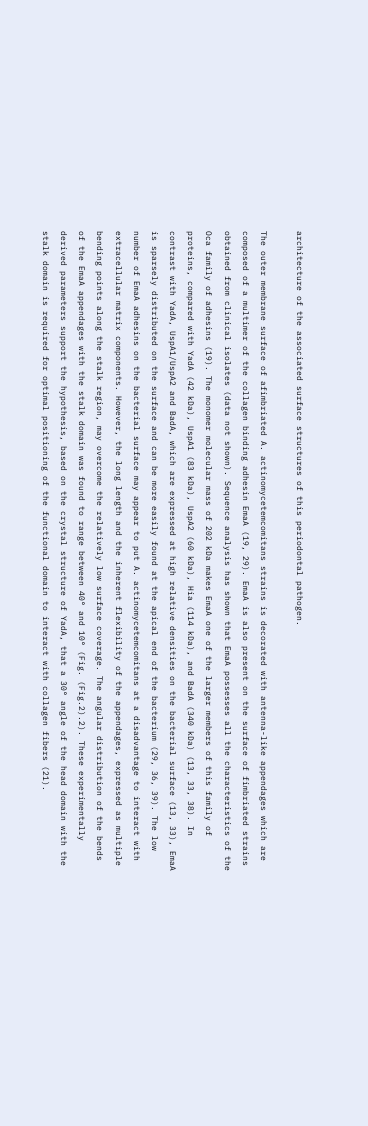architecture of the associated surface structures of this periodontal pathogen.

The outer membrane surface of afimbriated A. actinomycetemcomitans strains is decorated with antenna-like appendages which are composed of a multimer of the collagen binding adhesin EmaA (19, 29). EmaA is also present on the surface of fimbriated strains obtained from clinical isolates (data not shown). Sequence analysis has shown that EmaA possesses all the characteristics of the Oca family of adhesins (19). The monomer molecular mass of 202 kDa makes EmaA one of the larger members of this family of proteins, compared with YadA (42 kDa), UspA1 (83 kDa), UspA2 (60 kDa), Hia (114 kDa), and BadA (340 kDa) (13, 33, 38). In contrast with YadA, UspA1/UspA2 and BadA, which are expressed at high relative densities on the bacterial surface (13, 33), EmaA is sparsely distributed on the surface and can be more easily found at the apical end of the bacterium (29, 36, 39). The low number of EmaA adhesins on the bacterial surface may appear to put A. actinomycetemcomitans at a disadvantage to interact with extracellular matrix components. However, the long length and the inherent flexibility of the appendages, expressed as multiple bending points along the stalk region, may overcome the relatively low surface coverage. The angular distribution of the bends of the EmaA appendages with the stalk domain was found to range between 40° and 10° (Fig. (Fig.2).2). These experimentally derived parameters support the hypothesis, based on the crystal structure of YadA, that a 30° angle of the head domain with the stalk domain is required for optimal positioning of the functional domain to interact with collagen fibers (21).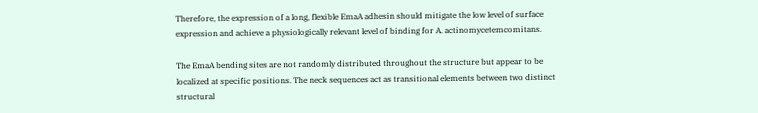Therefore, the expression of a long, flexible EmaA adhesin should mitigate the low level of surface expression and achieve a physiologically relevant level of binding for A. actinomycetemcomitans.

The EmaA bending sites are not randomly distributed throughout the structure but appear to be localized at specific positions. The neck sequences act as transitional elements between two distinct structural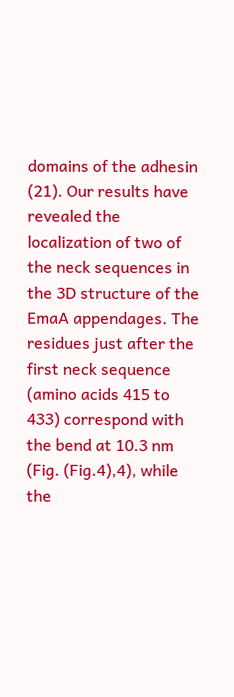domains of the adhesin (21). Our results have revealed the localization of two of the neck sequences in the 3D structure of the EmaA appendages. The residues just after the first neck sequence (amino acids 415 to 433) correspond with the bend at 10.3 nm (Fig. (Fig.4),4), while the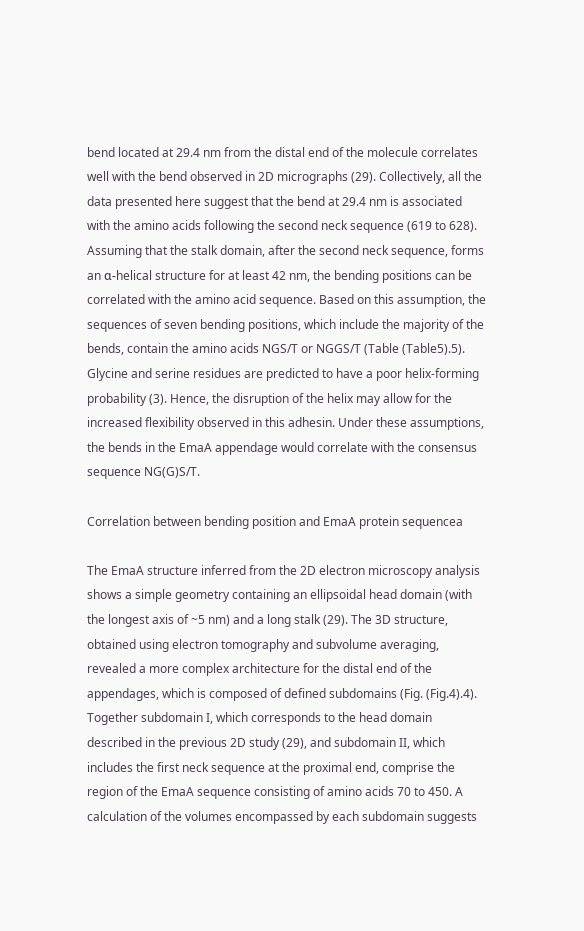bend located at 29.4 nm from the distal end of the molecule correlates well with the bend observed in 2D micrographs (29). Collectively, all the data presented here suggest that the bend at 29.4 nm is associated with the amino acids following the second neck sequence (619 to 628). Assuming that the stalk domain, after the second neck sequence, forms an α-helical structure for at least 42 nm, the bending positions can be correlated with the amino acid sequence. Based on this assumption, the sequences of seven bending positions, which include the majority of the bends, contain the amino acids NGS/T or NGGS/T (Table (Table5).5). Glycine and serine residues are predicted to have a poor helix-forming probability (3). Hence, the disruption of the helix may allow for the increased flexibility observed in this adhesin. Under these assumptions, the bends in the EmaA appendage would correlate with the consensus sequence NG(G)S/T.

Correlation between bending position and EmaA protein sequencea

The EmaA structure inferred from the 2D electron microscopy analysis shows a simple geometry containing an ellipsoidal head domain (with the longest axis of ~5 nm) and a long stalk (29). The 3D structure, obtained using electron tomography and subvolume averaging, revealed a more complex architecture for the distal end of the appendages, which is composed of defined subdomains (Fig. (Fig.4).4). Together subdomain I, which corresponds to the head domain described in the previous 2D study (29), and subdomain II, which includes the first neck sequence at the proximal end, comprise the region of the EmaA sequence consisting of amino acids 70 to 450. A calculation of the volumes encompassed by each subdomain suggests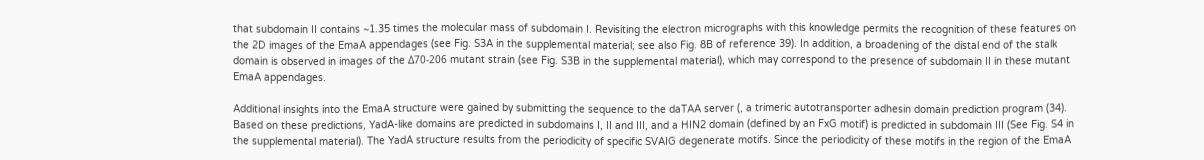that subdomain II contains ~1.35 times the molecular mass of subdomain I. Revisiting the electron micrographs with this knowledge permits the recognition of these features on the 2D images of the EmaA appendages (see Fig. S3A in the supplemental material; see also Fig. 8B of reference 39). In addition, a broadening of the distal end of the stalk domain is observed in images of the Δ70-206 mutant strain (see Fig. S3B in the supplemental material), which may correspond to the presence of subdomain II in these mutant EmaA appendages.

Additional insights into the EmaA structure were gained by submitting the sequence to the daTAA server (, a trimeric autotransporter adhesin domain prediction program (34). Based on these predictions, YadA-like domains are predicted in subdomains I, II and III, and a HIN2 domain (defined by an FxG motif) is predicted in subdomain III (See Fig. S4 in the supplemental material). The YadA structure results from the periodicity of specific SVAIG degenerate motifs. Since the periodicity of these motifs in the region of the EmaA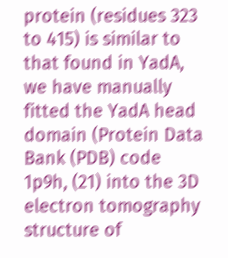protein (residues 323 to 415) is similar to that found in YadA, we have manually fitted the YadA head domain (Protein Data Bank (PDB) code 1p9h, (21) into the 3D electron tomography structure of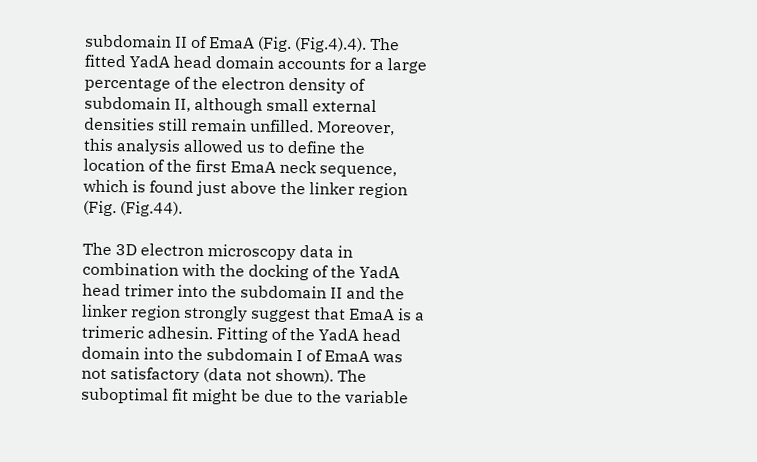subdomain II of EmaA (Fig. (Fig.4).4). The fitted YadA head domain accounts for a large percentage of the electron density of subdomain II, although small external densities still remain unfilled. Moreover, this analysis allowed us to define the location of the first EmaA neck sequence, which is found just above the linker region (Fig. (Fig.44).

The 3D electron microscopy data in combination with the docking of the YadA head trimer into the subdomain II and the linker region strongly suggest that EmaA is a trimeric adhesin. Fitting of the YadA head domain into the subdomain I of EmaA was not satisfactory (data not shown). The suboptimal fit might be due to the variable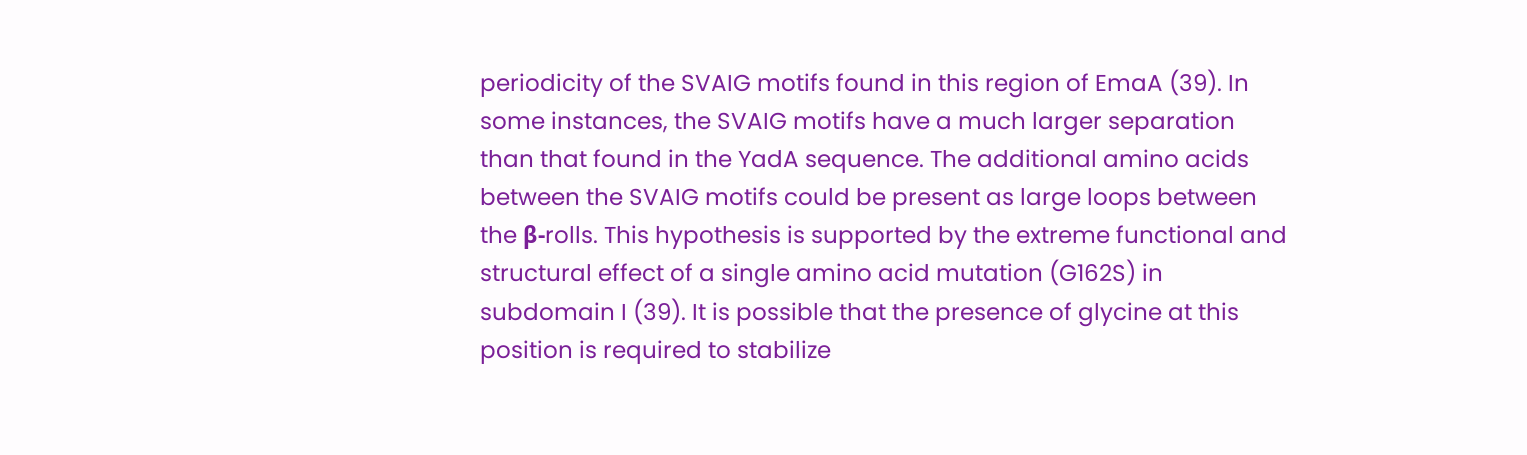periodicity of the SVAIG motifs found in this region of EmaA (39). In some instances, the SVAIG motifs have a much larger separation than that found in the YadA sequence. The additional amino acids between the SVAIG motifs could be present as large loops between the β-rolls. This hypothesis is supported by the extreme functional and structural effect of a single amino acid mutation (G162S) in subdomain I (39). It is possible that the presence of glycine at this position is required to stabilize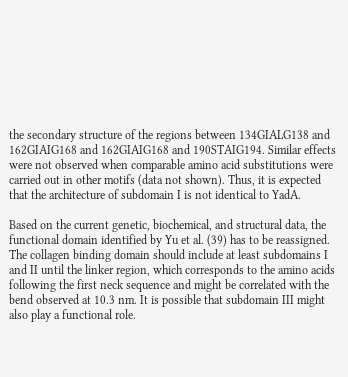the secondary structure of the regions between 134GIALG138 and 162GIAIG168 and 162GIAIG168 and 190STAIG194. Similar effects were not observed when comparable amino acid substitutions were carried out in other motifs (data not shown). Thus, it is expected that the architecture of subdomain I is not identical to YadA.

Based on the current genetic, biochemical, and structural data, the functional domain identified by Yu et al. (39) has to be reassigned. The collagen binding domain should include at least subdomains I and II until the linker region, which corresponds to the amino acids following the first neck sequence and might be correlated with the bend observed at 10.3 nm. It is possible that subdomain III might also play a functional role.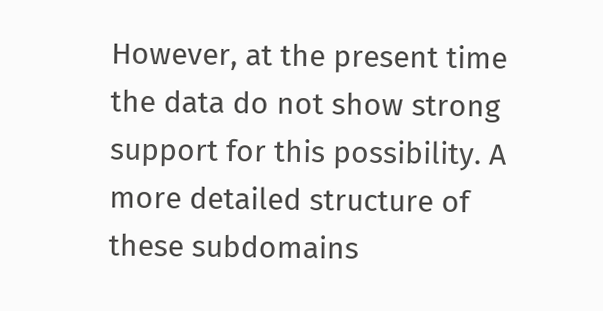However, at the present time the data do not show strong support for this possibility. A more detailed structure of these subdomains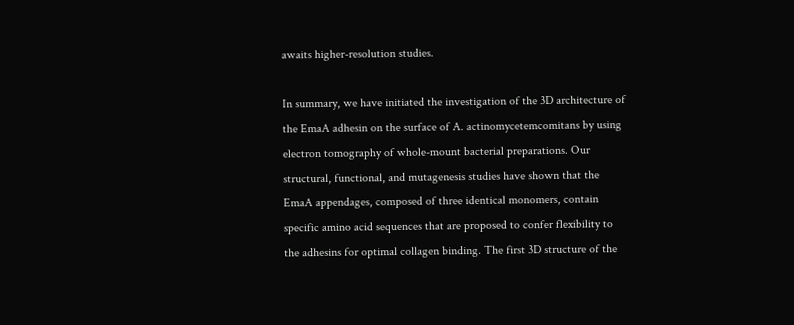awaits higher-resolution studies.

In summary, we have initiated the investigation of the 3D architecture of the EmaA adhesin on the surface of A. actinomycetemcomitans by using electron tomography of whole-mount bacterial preparations. Our structural, functional, and mutagenesis studies have shown that the EmaA appendages, composed of three identical monomers, contain specific amino acid sequences that are proposed to confer flexibility to the adhesins for optimal collagen binding. The first 3D structure of the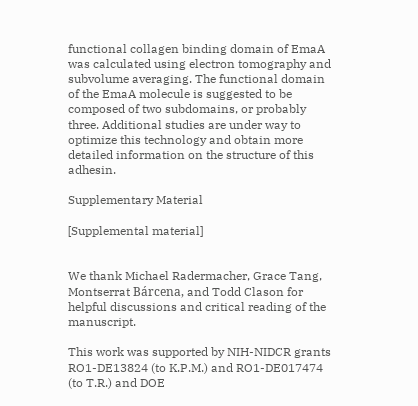functional collagen binding domain of EmaA was calculated using electron tomography and subvolume averaging. The functional domain of the EmaA molecule is suggested to be composed of two subdomains, or probably three. Additional studies are under way to optimize this technology and obtain more detailed information on the structure of this adhesin.

Supplementary Material

[Supplemental material]


We thank Michael Radermacher, Grace Tang, Montserrat Bárcena, and Todd Clason for helpful discussions and critical reading of the manuscript.

This work was supported by NIH-NIDCR grants RO1-DE13824 (to K.P.M.) and RO1-DE017474 (to T.R.) and DOE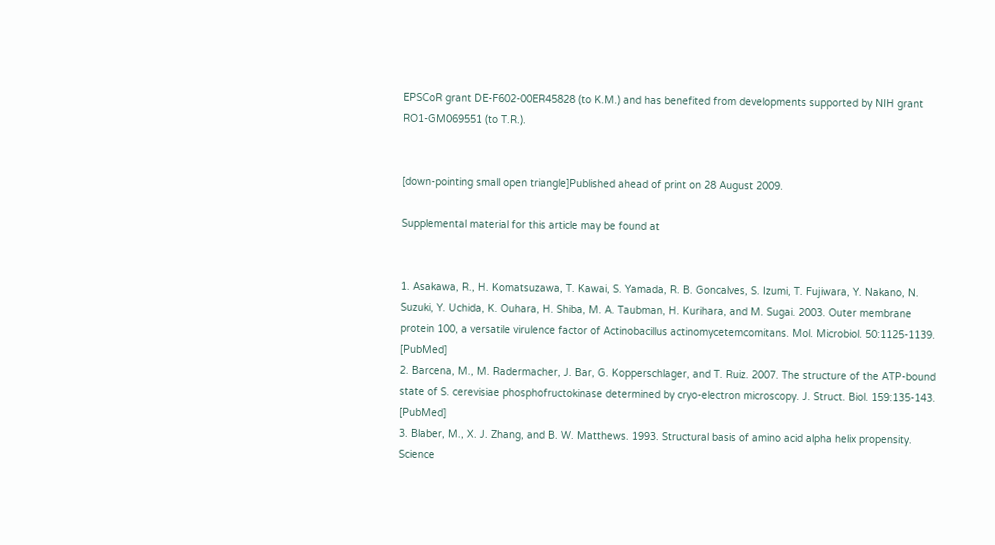EPSCoR grant DE-F602-00ER45828 (to K.M.) and has benefited from developments supported by NIH grant RO1-GM069551 (to T.R.).


[down-pointing small open triangle]Published ahead of print on 28 August 2009.

Supplemental material for this article may be found at


1. Asakawa, R., H. Komatsuzawa, T. Kawai, S. Yamada, R. B. Goncalves, S. Izumi, T. Fujiwara, Y. Nakano, N. Suzuki, Y. Uchida, K. Ouhara, H. Shiba, M. A. Taubman, H. Kurihara, and M. Sugai. 2003. Outer membrane protein 100, a versatile virulence factor of Actinobacillus actinomycetemcomitans. Mol. Microbiol. 50:1125-1139. [PubMed]
2. Barcena, M., M. Radermacher, J. Bar, G. Kopperschlager, and T. Ruiz. 2007. The structure of the ATP-bound state of S. cerevisiae phosphofructokinase determined by cryo-electron microscopy. J. Struct. Biol. 159:135-143. [PubMed]
3. Blaber, M., X. J. Zhang, and B. W. Matthews. 1993. Structural basis of amino acid alpha helix propensity. Science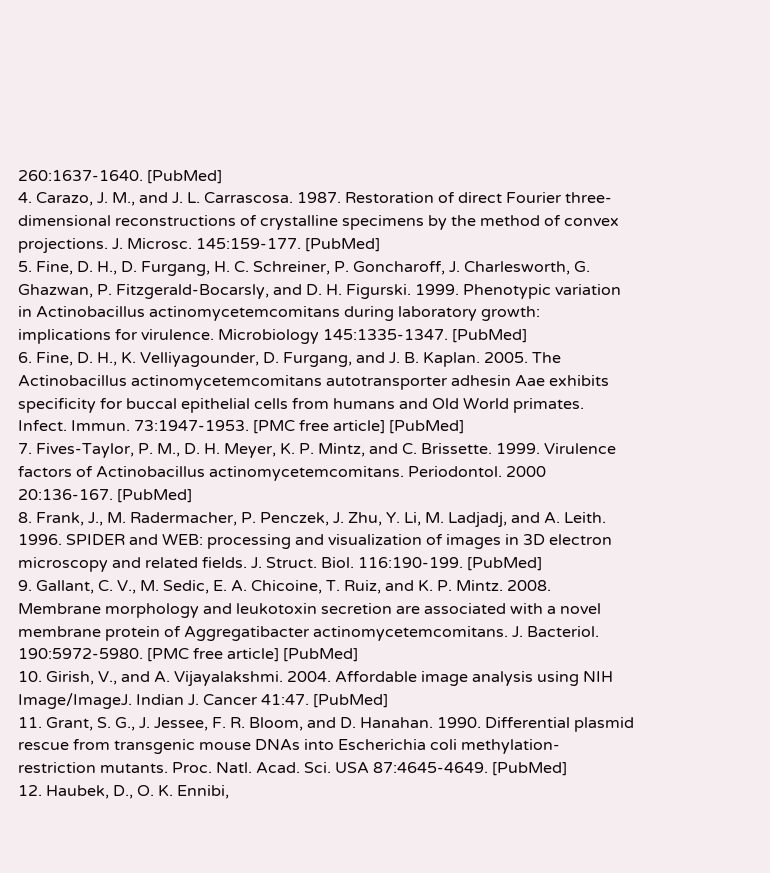260:1637-1640. [PubMed]
4. Carazo, J. M., and J. L. Carrascosa. 1987. Restoration of direct Fourier three-dimensional reconstructions of crystalline specimens by the method of convex projections. J. Microsc. 145:159-177. [PubMed]
5. Fine, D. H., D. Furgang, H. C. Schreiner, P. Goncharoff, J. Charlesworth, G. Ghazwan, P. Fitzgerald-Bocarsly, and D. H. Figurski. 1999. Phenotypic variation in Actinobacillus actinomycetemcomitans during laboratory growth: implications for virulence. Microbiology 145:1335-1347. [PubMed]
6. Fine, D. H., K. Velliyagounder, D. Furgang, and J. B. Kaplan. 2005. The Actinobacillus actinomycetemcomitans autotransporter adhesin Aae exhibits specificity for buccal epithelial cells from humans and Old World primates. Infect. Immun. 73:1947-1953. [PMC free article] [PubMed]
7. Fives-Taylor, P. M., D. H. Meyer, K. P. Mintz, and C. Brissette. 1999. Virulence factors of Actinobacillus actinomycetemcomitans. Periodontol. 2000 20:136-167. [PubMed]
8. Frank, J., M. Radermacher, P. Penczek, J. Zhu, Y. Li, M. Ladjadj, and A. Leith. 1996. SPIDER and WEB: processing and visualization of images in 3D electron microscopy and related fields. J. Struct. Biol. 116:190-199. [PubMed]
9. Gallant, C. V., M. Sedic, E. A. Chicoine, T. Ruiz, and K. P. Mintz. 2008. Membrane morphology and leukotoxin secretion are associated with a novel membrane protein of Aggregatibacter actinomycetemcomitans. J. Bacteriol. 190:5972-5980. [PMC free article] [PubMed]
10. Girish, V., and A. Vijayalakshmi. 2004. Affordable image analysis using NIH Image/ImageJ. Indian J. Cancer 41:47. [PubMed]
11. Grant, S. G., J. Jessee, F. R. Bloom, and D. Hanahan. 1990. Differential plasmid rescue from transgenic mouse DNAs into Escherichia coli methylation-restriction mutants. Proc. Natl. Acad. Sci. USA 87:4645-4649. [PubMed]
12. Haubek, D., O. K. Ennibi,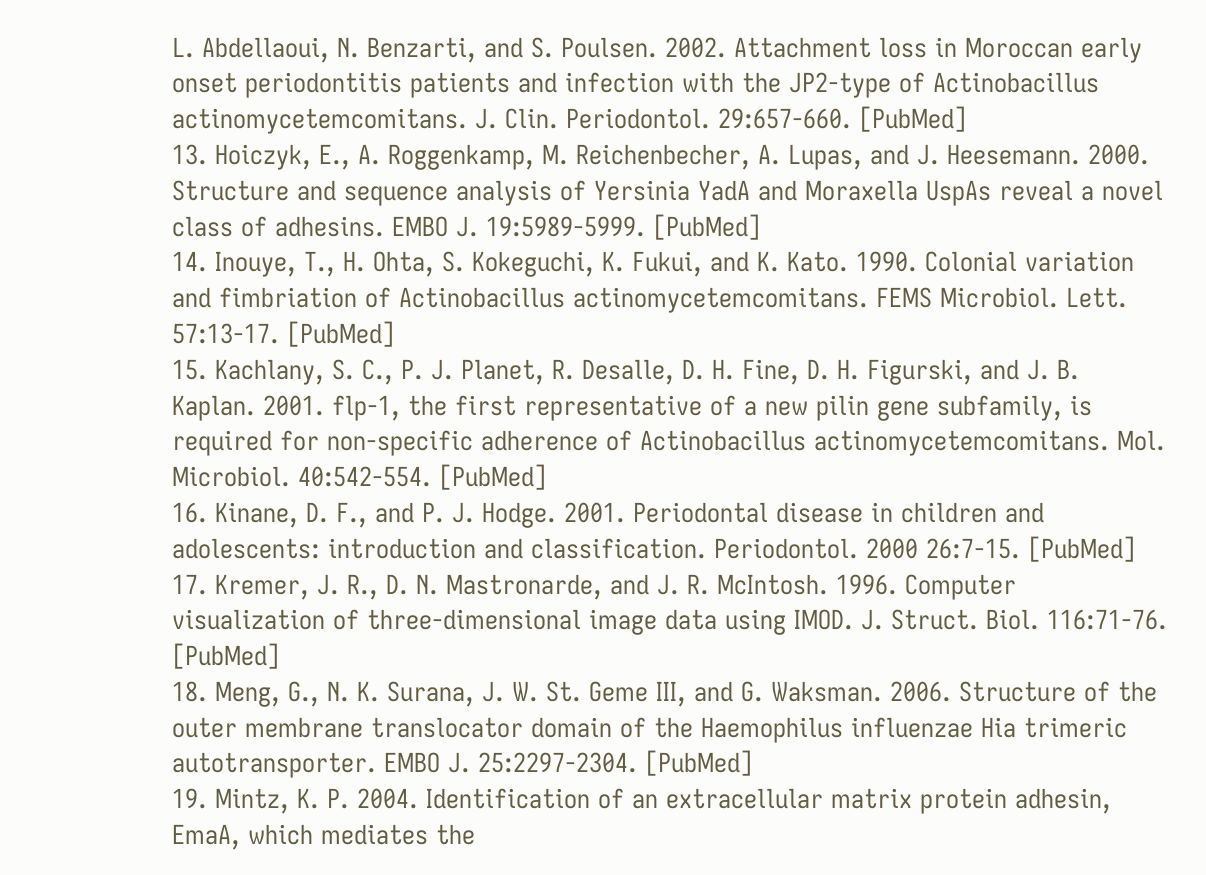L. Abdellaoui, N. Benzarti, and S. Poulsen. 2002. Attachment loss in Moroccan early onset periodontitis patients and infection with the JP2-type of Actinobacillus actinomycetemcomitans. J. Clin. Periodontol. 29:657-660. [PubMed]
13. Hoiczyk, E., A. Roggenkamp, M. Reichenbecher, A. Lupas, and J. Heesemann. 2000. Structure and sequence analysis of Yersinia YadA and Moraxella UspAs reveal a novel class of adhesins. EMBO J. 19:5989-5999. [PubMed]
14. Inouye, T., H. Ohta, S. Kokeguchi, K. Fukui, and K. Kato. 1990. Colonial variation and fimbriation of Actinobacillus actinomycetemcomitans. FEMS Microbiol. Lett. 57:13-17. [PubMed]
15. Kachlany, S. C., P. J. Planet, R. Desalle, D. H. Fine, D. H. Figurski, and J. B. Kaplan. 2001. flp-1, the first representative of a new pilin gene subfamily, is required for non-specific adherence of Actinobacillus actinomycetemcomitans. Mol. Microbiol. 40:542-554. [PubMed]
16. Kinane, D. F., and P. J. Hodge. 2001. Periodontal disease in children and adolescents: introduction and classification. Periodontol. 2000 26:7-15. [PubMed]
17. Kremer, J. R., D. N. Mastronarde, and J. R. McIntosh. 1996. Computer visualization of three-dimensional image data using IMOD. J. Struct. Biol. 116:71-76. [PubMed]
18. Meng, G., N. K. Surana, J. W. St. Geme III, and G. Waksman. 2006. Structure of the outer membrane translocator domain of the Haemophilus influenzae Hia trimeric autotransporter. EMBO J. 25:2297-2304. [PubMed]
19. Mintz, K. P. 2004. Identification of an extracellular matrix protein adhesin, EmaA, which mediates the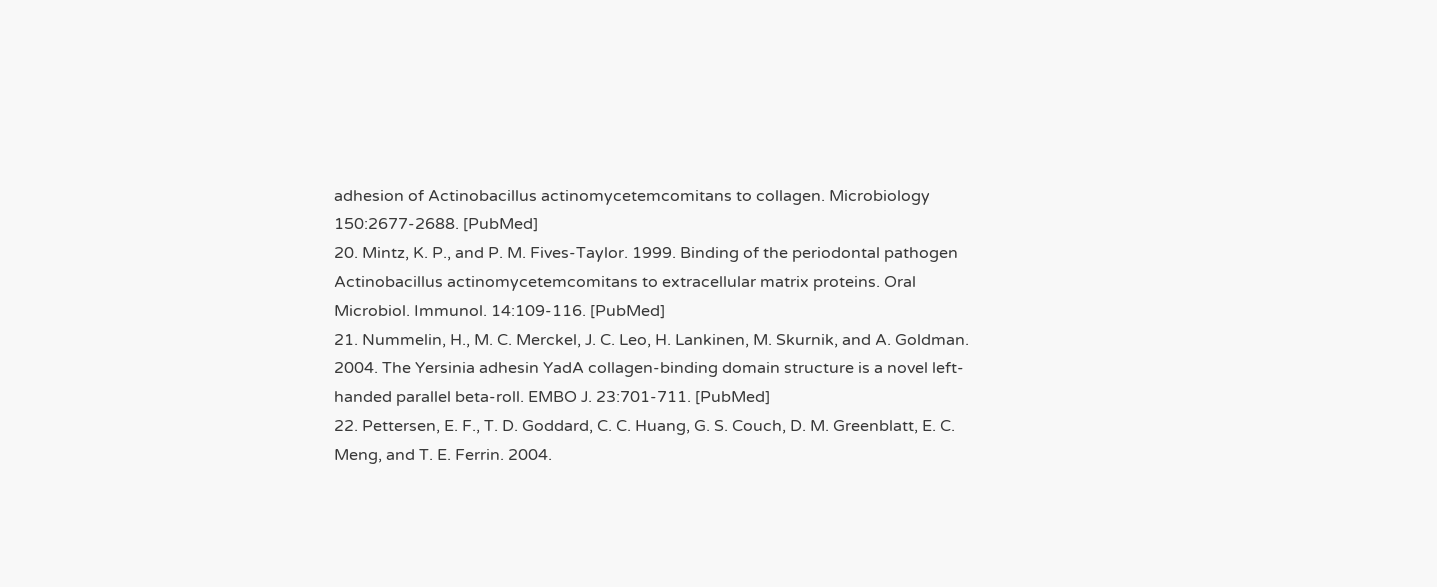adhesion of Actinobacillus actinomycetemcomitans to collagen. Microbiology 150:2677-2688. [PubMed]
20. Mintz, K. P., and P. M. Fives-Taylor. 1999. Binding of the periodontal pathogen Actinobacillus actinomycetemcomitans to extracellular matrix proteins. Oral Microbiol. Immunol. 14:109-116. [PubMed]
21. Nummelin, H., M. C. Merckel, J. C. Leo, H. Lankinen, M. Skurnik, and A. Goldman. 2004. The Yersinia adhesin YadA collagen-binding domain structure is a novel left-handed parallel beta-roll. EMBO J. 23:701-711. [PubMed]
22. Pettersen, E. F., T. D. Goddard, C. C. Huang, G. S. Couch, D. M. Greenblatt, E. C. Meng, and T. E. Ferrin. 2004.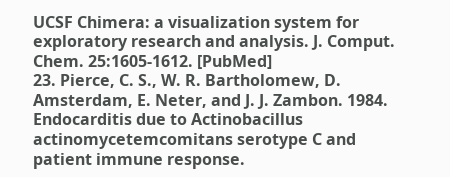UCSF Chimera: a visualization system for exploratory research and analysis. J. Comput. Chem. 25:1605-1612. [PubMed]
23. Pierce, C. S., W. R. Bartholomew, D. Amsterdam, E. Neter, and J. J. Zambon. 1984. Endocarditis due to Actinobacillus actinomycetemcomitans serotype C and patient immune response.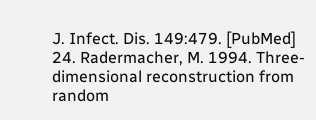J. Infect. Dis. 149:479. [PubMed]
24. Radermacher, M. 1994. Three-dimensional reconstruction from random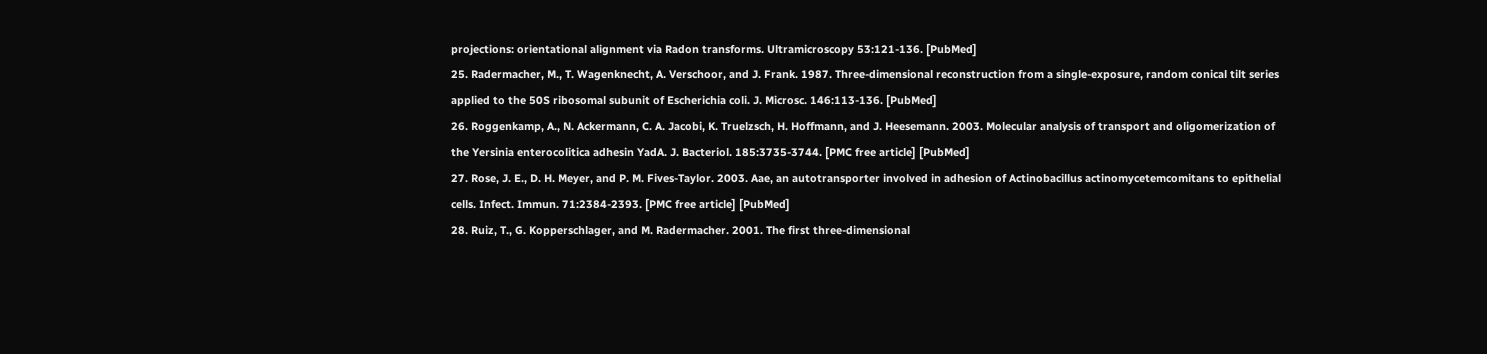projections: orientational alignment via Radon transforms. Ultramicroscopy 53:121-136. [PubMed]
25. Radermacher, M., T. Wagenknecht, A. Verschoor, and J. Frank. 1987. Three-dimensional reconstruction from a single-exposure, random conical tilt series applied to the 50S ribosomal subunit of Escherichia coli. J. Microsc. 146:113-136. [PubMed]
26. Roggenkamp, A., N. Ackermann, C. A. Jacobi, K. Truelzsch, H. Hoffmann, and J. Heesemann. 2003. Molecular analysis of transport and oligomerization of the Yersinia enterocolitica adhesin YadA. J. Bacteriol. 185:3735-3744. [PMC free article] [PubMed]
27. Rose, J. E., D. H. Meyer, and P. M. Fives-Taylor. 2003. Aae, an autotransporter involved in adhesion of Actinobacillus actinomycetemcomitans to epithelial cells. Infect. Immun. 71:2384-2393. [PMC free article] [PubMed]
28. Ruiz, T., G. Kopperschlager, and M. Radermacher. 2001. The first three-dimensional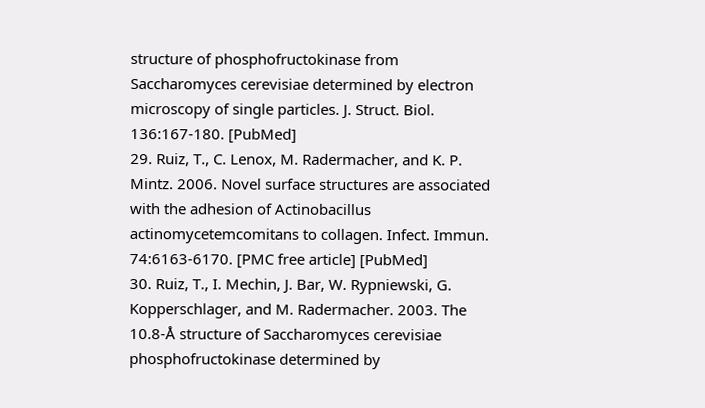structure of phosphofructokinase from Saccharomyces cerevisiae determined by electron microscopy of single particles. J. Struct. Biol. 136:167-180. [PubMed]
29. Ruiz, T., C. Lenox, M. Radermacher, and K. P. Mintz. 2006. Novel surface structures are associated with the adhesion of Actinobacillus actinomycetemcomitans to collagen. Infect. Immun. 74:6163-6170. [PMC free article] [PubMed]
30. Ruiz, T., I. Mechin, J. Bar, W. Rypniewski, G. Kopperschlager, and M. Radermacher. 2003. The 10.8-Å structure of Saccharomyces cerevisiae phosphofructokinase determined by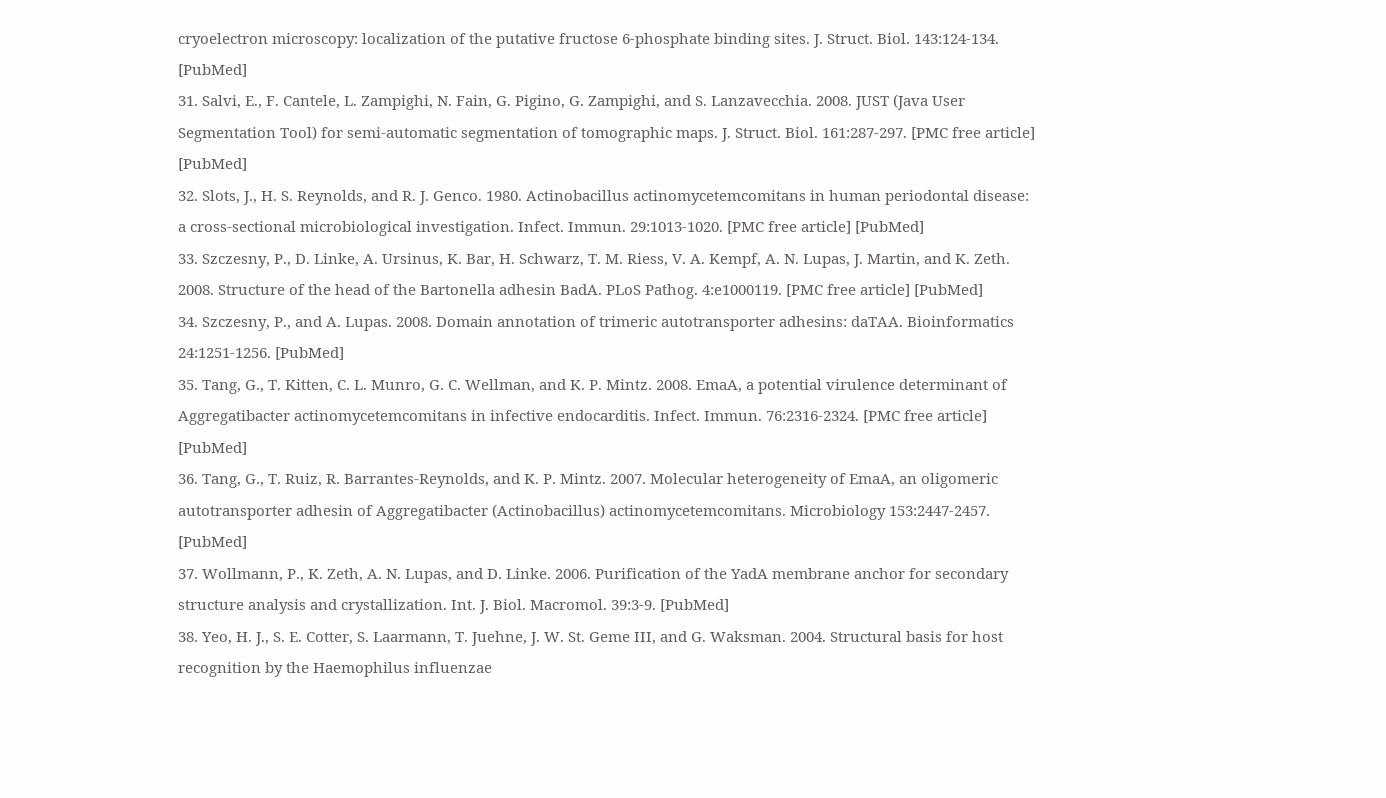cryoelectron microscopy: localization of the putative fructose 6-phosphate binding sites. J. Struct. Biol. 143:124-134. [PubMed]
31. Salvi, E., F. Cantele, L. Zampighi, N. Fain, G. Pigino, G. Zampighi, and S. Lanzavecchia. 2008. JUST (Java User Segmentation Tool) for semi-automatic segmentation of tomographic maps. J. Struct. Biol. 161:287-297. [PMC free article] [PubMed]
32. Slots, J., H. S. Reynolds, and R. J. Genco. 1980. Actinobacillus actinomycetemcomitans in human periodontal disease: a cross-sectional microbiological investigation. Infect. Immun. 29:1013-1020. [PMC free article] [PubMed]
33. Szczesny, P., D. Linke, A. Ursinus, K. Bar, H. Schwarz, T. M. Riess, V. A. Kempf, A. N. Lupas, J. Martin, and K. Zeth. 2008. Structure of the head of the Bartonella adhesin BadA. PLoS Pathog. 4:e1000119. [PMC free article] [PubMed]
34. Szczesny, P., and A. Lupas. 2008. Domain annotation of trimeric autotransporter adhesins: daTAA. Bioinformatics 24:1251-1256. [PubMed]
35. Tang, G., T. Kitten, C. L. Munro, G. C. Wellman, and K. P. Mintz. 2008. EmaA, a potential virulence determinant of Aggregatibacter actinomycetemcomitans in infective endocarditis. Infect. Immun. 76:2316-2324. [PMC free article] [PubMed]
36. Tang, G., T. Ruiz, R. Barrantes-Reynolds, and K. P. Mintz. 2007. Molecular heterogeneity of EmaA, an oligomeric autotransporter adhesin of Aggregatibacter (Actinobacillus) actinomycetemcomitans. Microbiology 153:2447-2457. [PubMed]
37. Wollmann, P., K. Zeth, A. N. Lupas, and D. Linke. 2006. Purification of the YadA membrane anchor for secondary structure analysis and crystallization. Int. J. Biol. Macromol. 39:3-9. [PubMed]
38. Yeo, H. J., S. E. Cotter, S. Laarmann, T. Juehne, J. W. St. Geme III, and G. Waksman. 2004. Structural basis for host recognition by the Haemophilus influenzae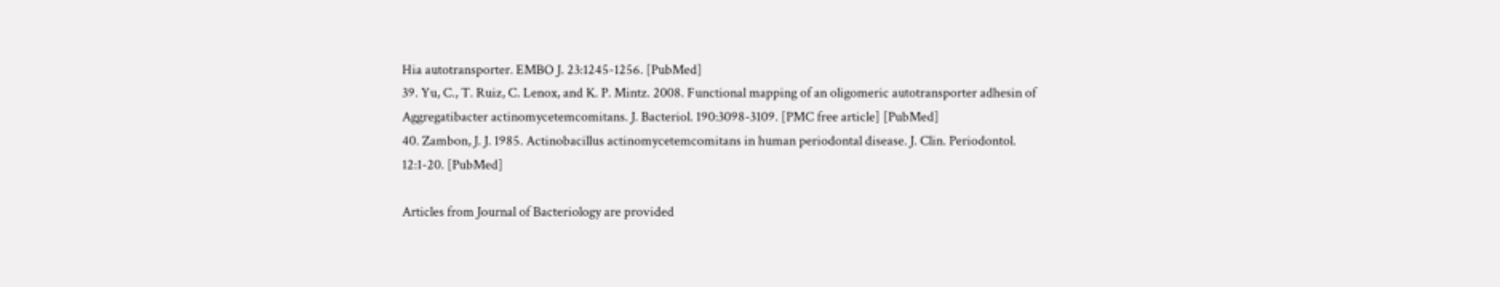Hia autotransporter. EMBO J. 23:1245-1256. [PubMed]
39. Yu, C., T. Ruiz, C. Lenox, and K. P. Mintz. 2008. Functional mapping of an oligomeric autotransporter adhesin of Aggregatibacter actinomycetemcomitans. J. Bacteriol. 190:3098-3109. [PMC free article] [PubMed]
40. Zambon, J. J. 1985. Actinobacillus actinomycetemcomitans in human periodontal disease. J. Clin. Periodontol. 12:1-20. [PubMed]

Articles from Journal of Bacteriology are provided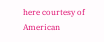here courtesy of American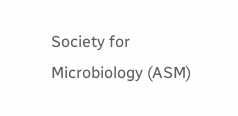Society for Microbiology (ASM)